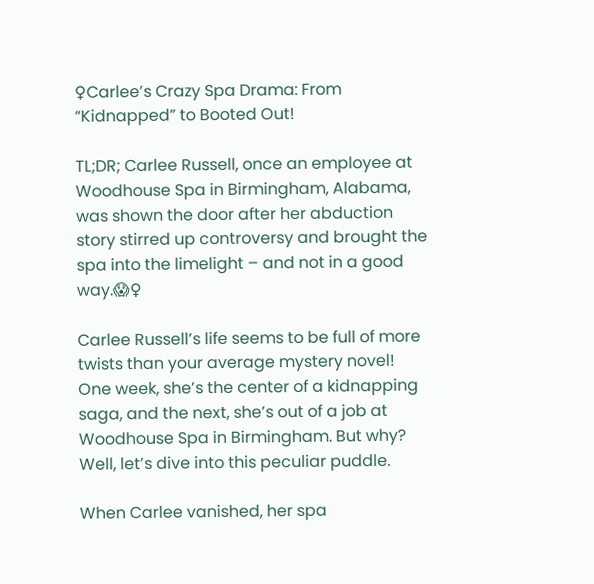♀Carlee’s Crazy Spa Drama: From “Kidnapped” to Booted Out!

TL;DR; Carlee Russell, once an employee at Woodhouse Spa in Birmingham, Alabama, was shown the door after her abduction story stirred up controversy and brought the spa into the limelight – and not in a good way.😱♀

Carlee Russell’s life seems to be full of more twists than your average mystery novel!  One week, she’s the center of a kidnapping saga, and the next, she’s out of a job at Woodhouse Spa in Birmingham. But why? Well, let’s dive into this peculiar puddle.

When Carlee vanished, her spa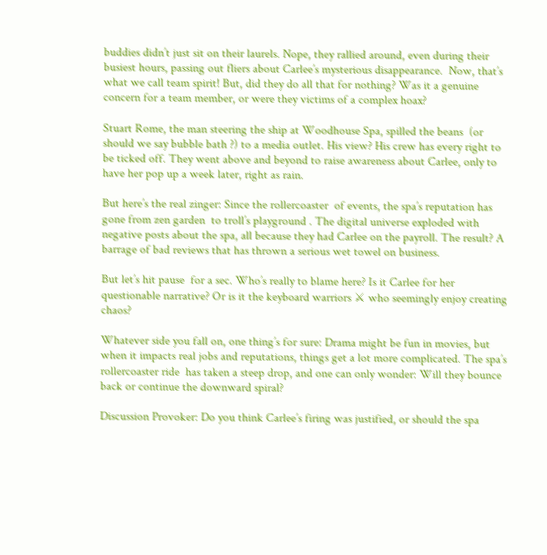buddies didn’t just sit on their laurels. Nope, they rallied around, even during their busiest hours, passing out fliers about Carlee’s mysterious disappearance.  Now, that’s what we call team spirit! But, did they do all that for nothing? Was it a genuine concern for a team member, or were they victims of a complex hoax?

Stuart Rome, the man steering the ship at Woodhouse Spa, spilled the beans  (or should we say bubble bath ?) to a media outlet. His view? His crew has every right to be ticked off. They went above and beyond to raise awareness about Carlee, only to have her pop up a week later, right as rain.

But here’s the real zinger: Since the rollercoaster  of events, the spa’s reputation has gone from zen garden  to troll’s playground . The digital universe exploded with negative posts about the spa, all because they had Carlee on the payroll. The result? A barrage of bad reviews that has thrown a serious wet towel on business.

But let’s hit pause  for a sec. Who’s really to blame here? Is it Carlee for her questionable narrative? Or is it the keyboard warriors ⚔ who seemingly enjoy creating chaos?

Whatever side you fall on, one thing’s for sure: Drama might be fun in movies, but when it impacts real jobs and reputations, things get a lot more complicated. The spa’s rollercoaster ride  has taken a steep drop, and one can only wonder: Will they bounce back or continue the downward spiral?

Discussion Provoker: Do you think Carlee’s firing was justified, or should the spa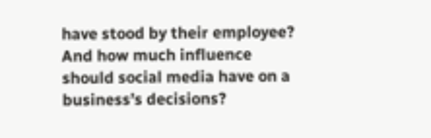have stood by their employee? And how much influence should social media have on a business’s decisions?